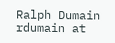Ralph Dumain rdumain at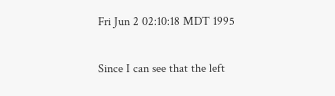Fri Jun 2 02:10:18 MDT 1995

Since I can see that the left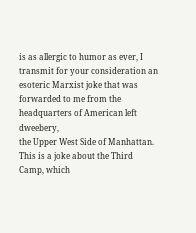is as allergic to humor as ever, I
transmit for your consideration an esoteric Marxist joke that was
forwarded to me from the headquarters of American left dweebery,
the Upper West Side of Manhattan.  This is a joke about the Third
Camp, which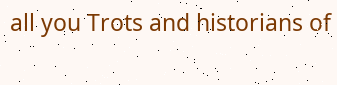all you Trots and historians of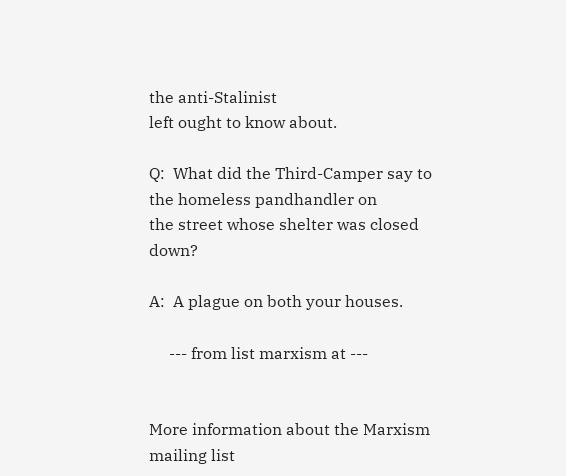the anti-Stalinist
left ought to know about.

Q:  What did the Third-Camper say to the homeless pandhandler on
the street whose shelter was closed down?

A:  A plague on both your houses.

     --- from list marxism at ---


More information about the Marxism mailing list